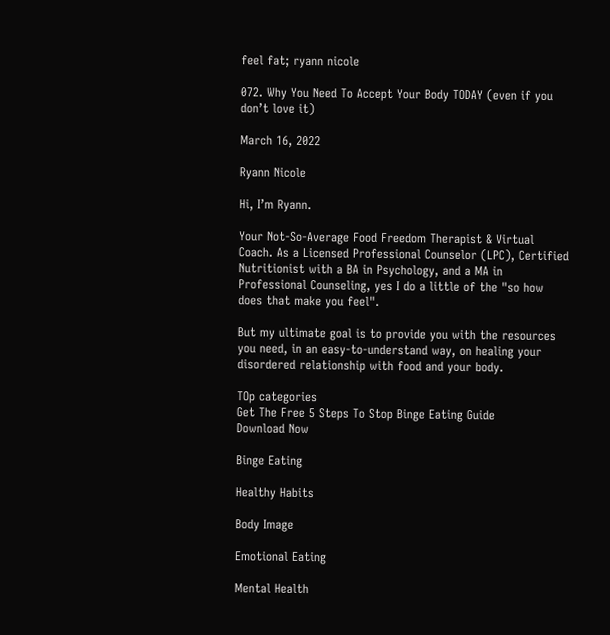feel fat; ryann nicole

072. Why You Need To Accept Your Body TODAY (even if you don’t love it)

March 16, 2022

Ryann Nicole

Hi, I’m Ryann.

Your Not-So-Average Food Freedom Therapist & Virtual Coach. As a Licensed Professional Counselor (LPC), Certified Nutritionist with a BA in Psychology, and a MA in Professional Counseling, yes I do a little of the "so how does that make you feel".

But my ultimate goal is to provide you with the resources you need, in an easy-to-understand way, on healing your disordered relationship with food and your body.

TOp categories
Get The Free 5 Steps To Stop Binge Eating Guide
Download Now

Binge Eating

Healthy Habits

Body Image

Emotional Eating

Mental Health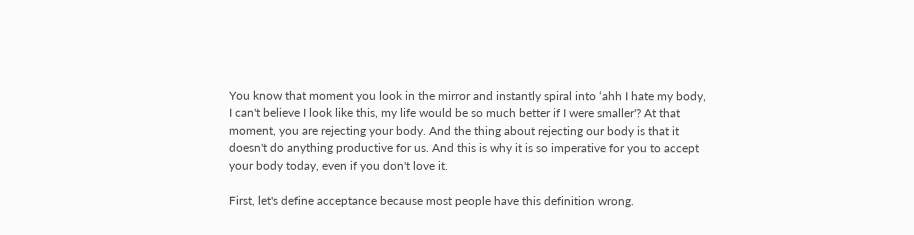You know that moment you look in the mirror and instantly spiral into ‘ahh I hate my body, I can't believe I look like this, my life would be so much better if I were smaller'? At that moment, you are rejecting your body. And the thing about rejecting our body is that it doesn't do anything productive for us. And this is why it is so imperative for you to accept your body today, even if you don't love it.

First, let's define acceptance because most people have this definition wrong.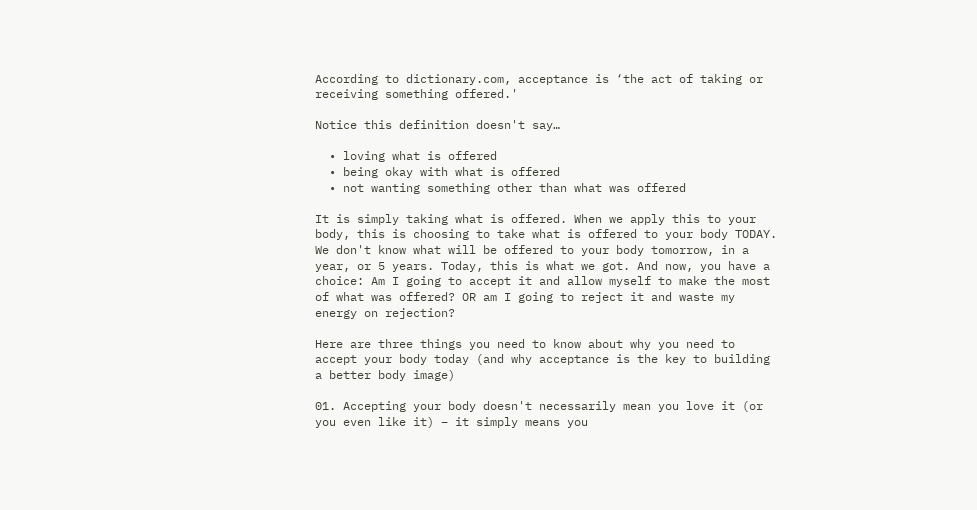According to dictionary.com, acceptance is ‘the act of taking or receiving something offered.'

Notice this definition doesn't say…

  • loving what is offered
  • being okay with what is offered
  • not wanting something other than what was offered

It is simply taking what is offered. When we apply this to your body, this is choosing to take what is offered to your body TODAY. We don't know what will be offered to your body tomorrow, in a year, or 5 years. Today, this is what we got. And now, you have a choice: Am I going to accept it and allow myself to make the most of what was offered? OR am I going to reject it and waste my energy on rejection?

Here are three things you need to know about why you need to accept your body today (and why acceptance is the key to building a better body image)

01. Accepting your body doesn't necessarily mean you love it (or you even like it) – it simply means you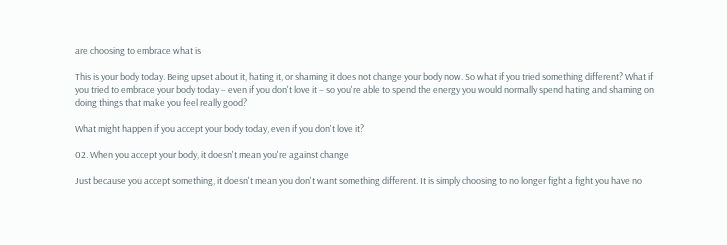are choosing to embrace what is

This is your body today. Being upset about it, hating it, or shaming it does not change your body now. So what if you tried something different? What if you tried to embrace your body today – even if you don't love it – so you're able to spend the energy you would normally spend hating and shaming on doing things that make you feel really good?

What might happen if you accept your body today, even if you don't love it?

02. When you accept your body, it doesn't mean you're against change

Just because you accept something, it doesn't mean you don't want something different. It is simply choosing to no longer fight a fight you have no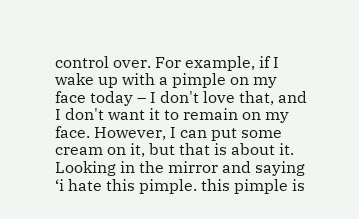control over. For example, if I wake up with a pimple on my face today – I don't love that, and I don't want it to remain on my face. However, I can put some cream on it, but that is about it. Looking in the mirror and saying ‘i hate this pimple. this pimple is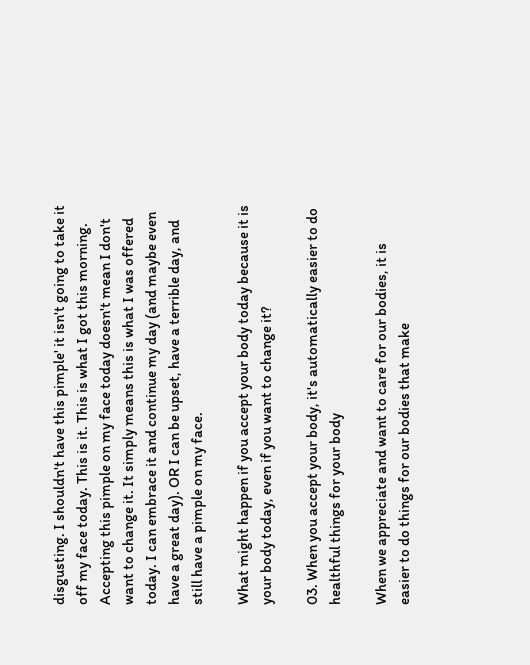disgusting. I shouldn't have this pimple' it isn't going to take it off my face today. This is it. This is what I got this morning. Accepting this pimple on my face today doesn't mean I don't want to change it. It simply means this is what I was offered today. I can embrace it and continue my day (and maybe even have a great day). OR I can be upset, have a terrible day, and still have a pimple on my face.

What might happen if you accept your body today because it is your body today, even if you want to change it?

03. When you accept your body, it's automatically easier to do healthful things for your body

When we appreciate and want to care for our bodies, it is easier to do things for our bodies that make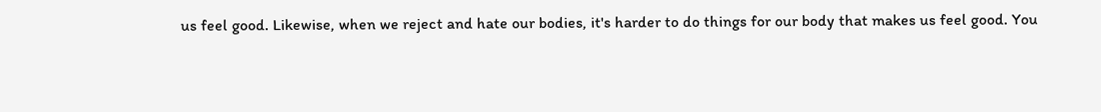us feel good. Likewise, when we reject and hate our bodies, it's harder to do things for our body that makes us feel good. You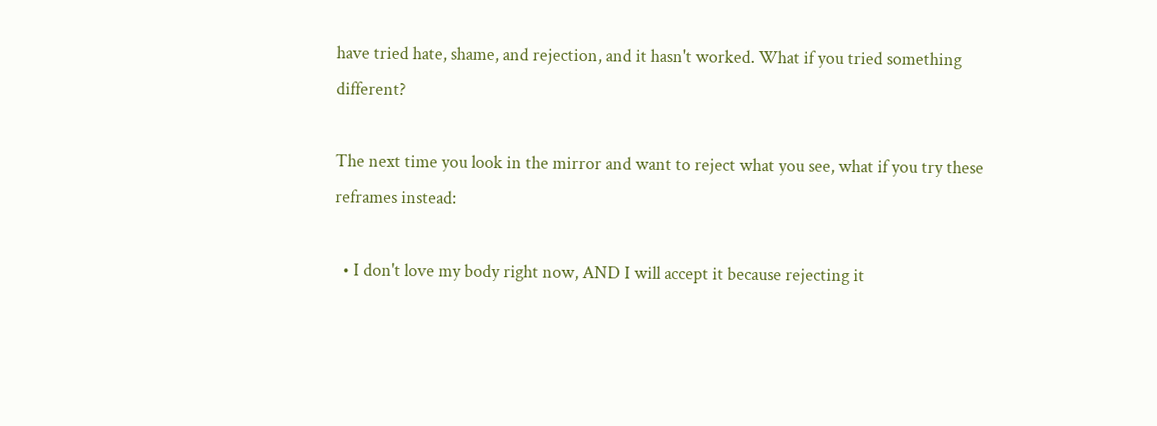have tried hate, shame, and rejection, and it hasn't worked. What if you tried something different?

The next time you look in the mirror and want to reject what you see, what if you try these reframes instead:

  • I don't love my body right now, AND I will accept it because rejecting it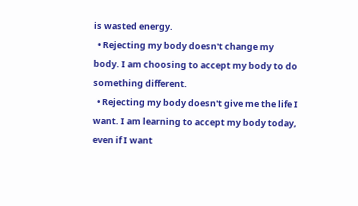is wasted energy.
  • Rejecting my body doesn't change my body. I am choosing to accept my body to do something different.
  • Rejecting my body doesn't give me the life I want. I am learning to accept my body today, even if I want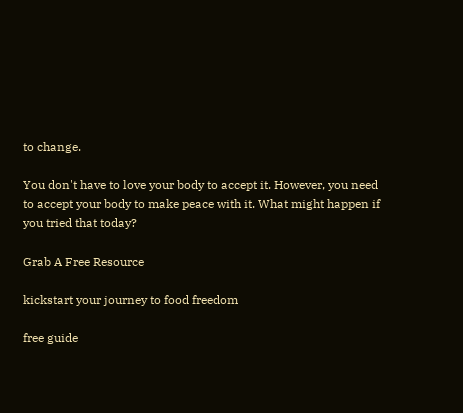to change.

You don't have to love your body to accept it. However, you need to accept your body to make peace with it. What might happen if you tried that today?

Grab A Free Resource

kickstart your journey to food freedom

free guide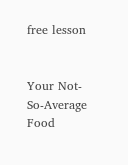free lesson


Your Not-So-Average Food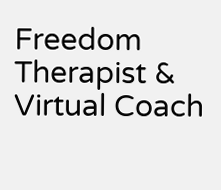Freedom Therapist & Virtual Coach